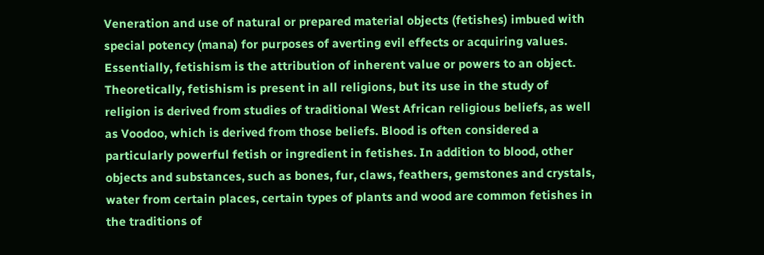Veneration and use of natural or prepared material objects (fetishes) imbued with special potency (mana) for purposes of averting evil effects or acquiring values. Essentially, fetishism is the attribution of inherent value or powers to an object.
Theoretically, fetishism is present in all religions, but its use in the study of religion is derived from studies of traditional West African religious beliefs, as well as Voodoo, which is derived from those beliefs. Blood is often considered a particularly powerful fetish or ingredient in fetishes. In addition to blood, other objects and substances, such as bones, fur, claws, feathers, gemstones and crystals, water from certain places, certain types of plants and wood are common fetishes in the traditions of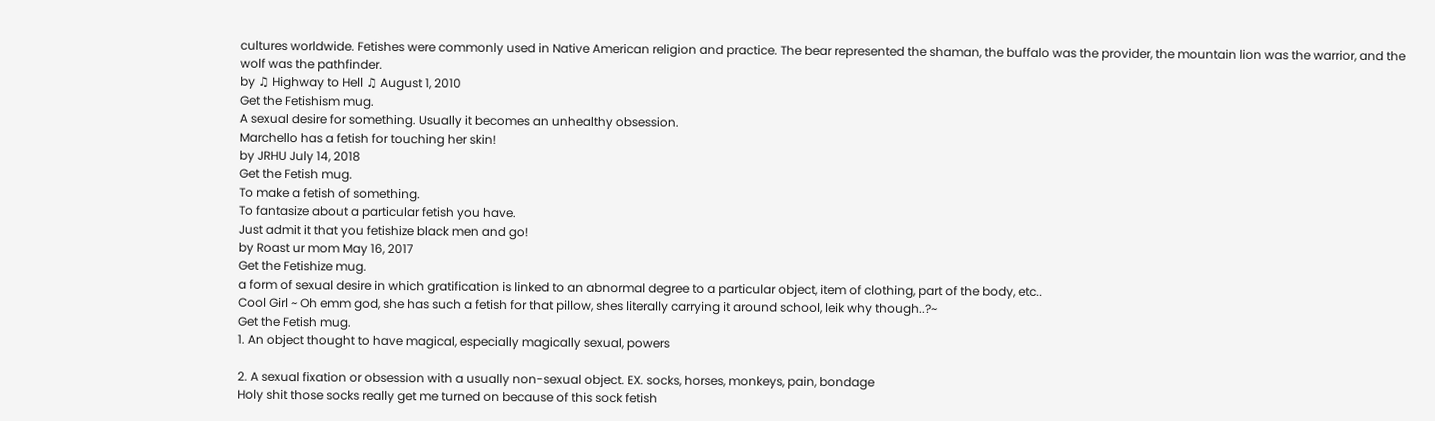cultures worldwide. Fetishes were commonly used in Native American religion and practice. The bear represented the shaman, the buffalo was the provider, the mountain lion was the warrior, and the wolf was the pathfinder.
by ♫ Highway to Hell ♫ August 1, 2010
Get the Fetishism mug.
A sexual desire for something. Usually it becomes an unhealthy obsession.
Marchello has a fetish for touching her skin!
by JRHU July 14, 2018
Get the Fetish mug.
To make a fetish of something.
To fantasize about a particular fetish you have.
Just admit it that you fetishize black men and go!
by Roast ur mom May 16, 2017
Get the Fetishize mug.
a form of sexual desire in which gratification is linked to an abnormal degree to a particular object, item of clothing, part of the body, etc..
Cool Girl ~ Oh emm god, she has such a fetish for that pillow, shes literally carrying it around school, leik why though..?~
Get the Fetish mug.
1. An object thought to have magical, especially magically sexual, powers

2. A sexual fixation or obsession with a usually non-sexual object. EX. socks, horses, monkeys, pain, bondage
Holy shit those socks really get me turned on because of this sock fetish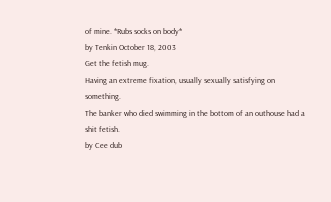of mine. *Rubs socks on body*
by Tenkin October 18, 2003
Get the fetish mug.
Having an extreme fixation, usually sexually satisfying on something.
The banker who died swimming in the bottom of an outhouse had a shit fetish.
by Cee dub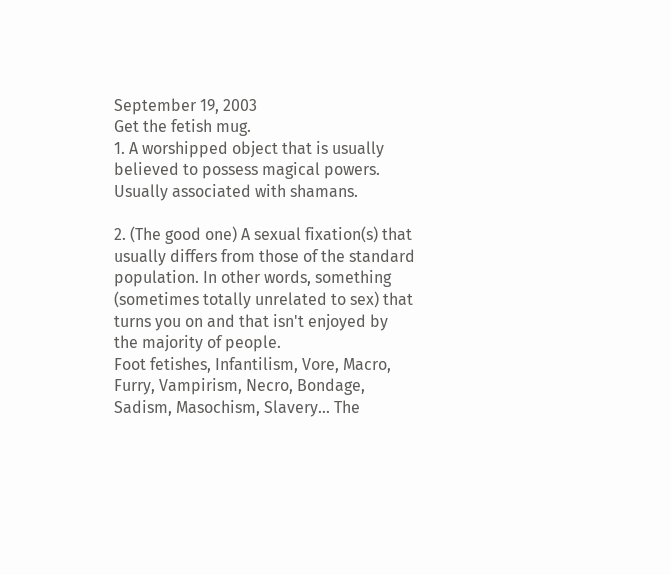September 19, 2003
Get the fetish mug.
1. A worshipped object that is usually believed to possess magical powers. Usually associated with shamans.

2. (The good one) A sexual fixation(s) that usually differs from those of the standard population. In other words, something (sometimes totally unrelated to sex) that turns you on and that isn't enjoyed by the majority of people.
Foot fetishes, Infantilism, Vore, Macro, Furry, Vampirism, Necro, Bondage, Sadism, Masochism, Slavery... The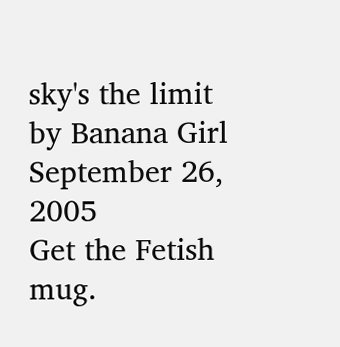sky's the limit
by Banana Girl September 26, 2005
Get the Fetish mug.